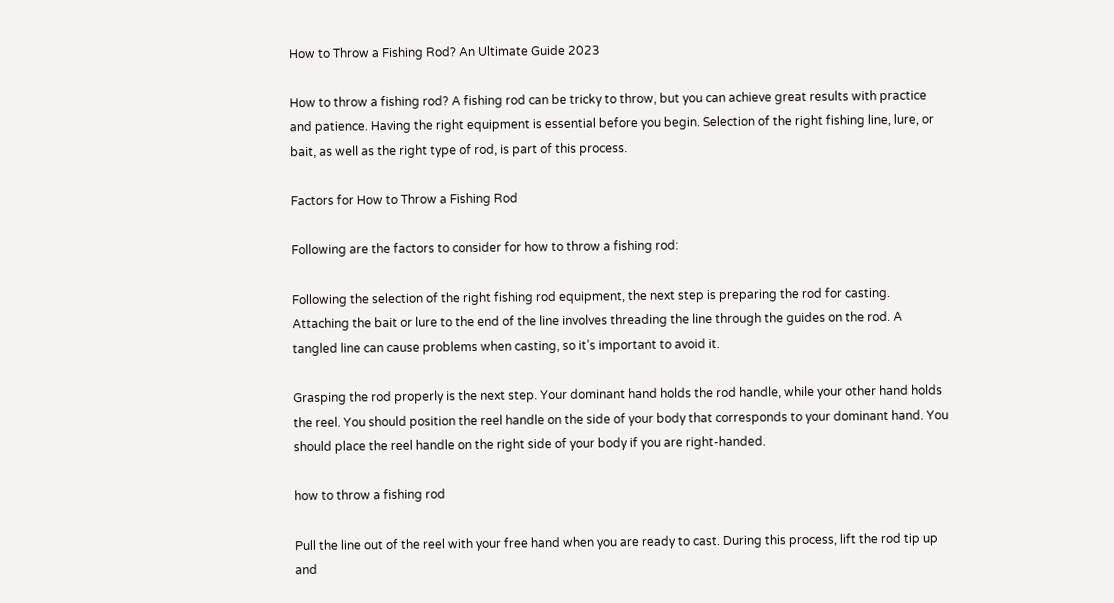How to Throw a Fishing Rod? An Ultimate Guide 2023

How to throw a fishing rod? A fishing rod can be tricky to throw, but you can achieve great results with practice and patience. Having the right equipment is essential before you begin. Selection of the right fishing line, lure, or bait, as well as the right type of rod, is part of this process.

Factors for How to Throw a Fishing Rod

Following are the factors to consider for how to throw a fishing rod:

Following the selection of the right fishing rod equipment, the next step is preparing the rod for casting. Attaching the bait or lure to the end of the line involves threading the line through the guides on the rod. A tangled line can cause problems when casting, so it’s important to avoid it.

Grasping the rod properly is the next step. Your dominant hand holds the rod handle, while your other hand holds the reel. You should position the reel handle on the side of your body that corresponds to your dominant hand. You should place the reel handle on the right side of your body if you are right-handed.

how to throw a fishing rod

Pull the line out of the reel with your free hand when you are ready to cast. During this process, lift the rod tip up and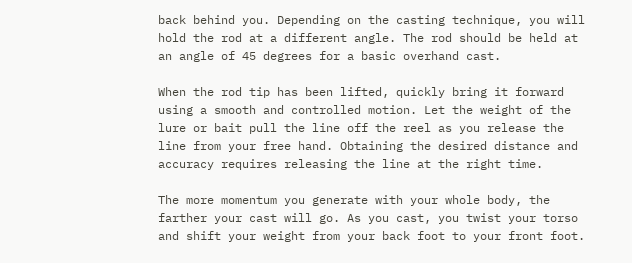back behind you. Depending on the casting technique, you will hold the rod at a different angle. The rod should be held at an angle of 45 degrees for a basic overhand cast.

When the rod tip has been lifted, quickly bring it forward using a smooth and controlled motion. Let the weight of the lure or bait pull the line off the reel as you release the line from your free hand. Obtaining the desired distance and accuracy requires releasing the line at the right time.

The more momentum you generate with your whole body, the farther your cast will go. As you cast, you twist your torso and shift your weight from your back foot to your front foot.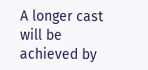A longer cast will be achieved by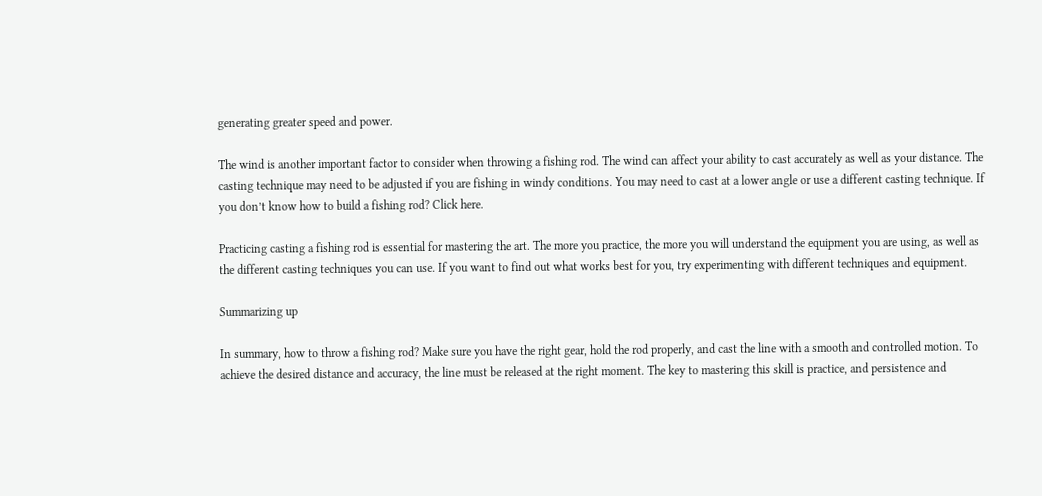generating greater speed and power.

The wind is another important factor to consider when throwing a fishing rod. The wind can affect your ability to cast accurately as well as your distance. The casting technique may need to be adjusted if you are fishing in windy conditions. You may need to cast at a lower angle or use a different casting technique. If you don’t know how to build a fishing rod? Click here.

Practicing casting a fishing rod is essential for mastering the art. The more you practice, the more you will understand the equipment you are using, as well as the different casting techniques you can use. If you want to find out what works best for you, try experimenting with different techniques and equipment.

Summarizing up

In summary, how to throw a fishing rod? Make sure you have the right gear, hold the rod properly, and cast the line with a smooth and controlled motion. To achieve the desired distance and accuracy, the line must be released at the right moment. The key to mastering this skill is practice, and persistence and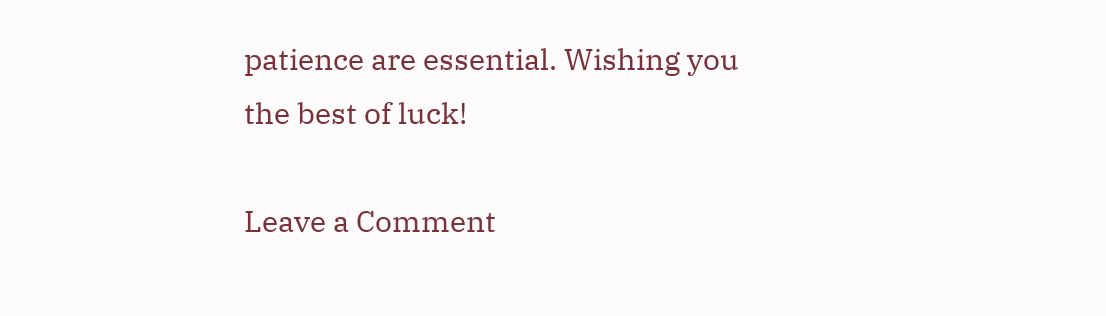patience are essential. Wishing you the best of luck!

Leave a Comment